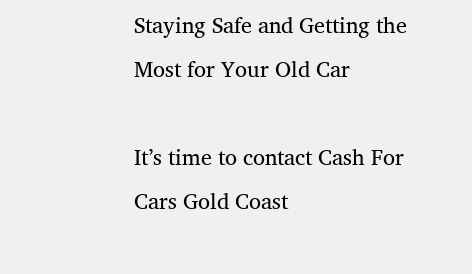Staying Safe and Getting the Most for Your Old Car

It’s time to contact Cash For Cars Gold Coast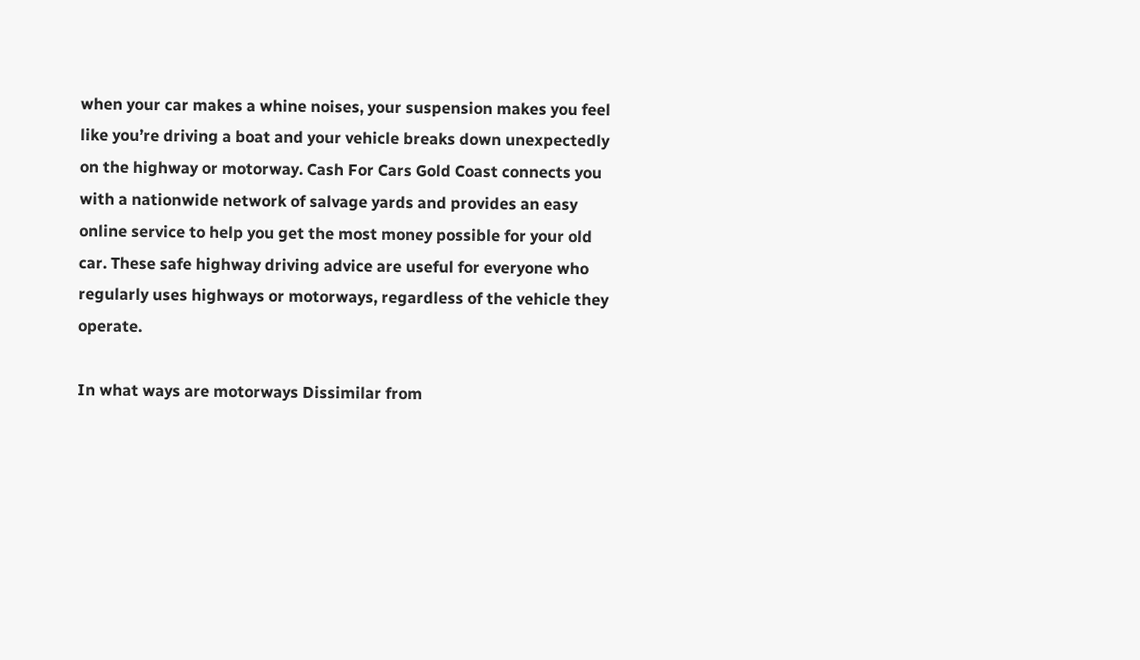when your car makes a whine noises, your suspension makes you feel like you’re driving a boat and your vehicle breaks down unexpectedly on the highway or motorway. Cash For Cars Gold Coast connects you with a nationwide network of salvage yards and provides an easy online service to help you get the most money possible for your old car. These safe highway driving advice are useful for everyone who regularly uses highways or motorways, regardless of the vehicle they operate.

In what ways are motorways Dissimilar from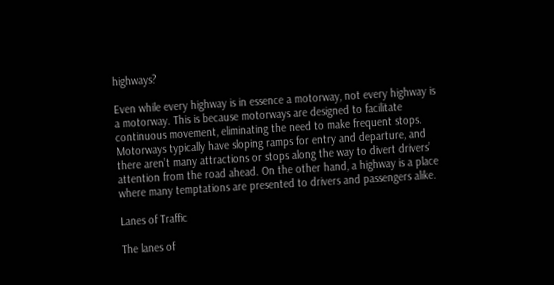highways?

Even while every highway is in essence a motorway, not every highway is a motorway. This is because motorways are designed to facilitate continuous movement, eliminating the need to make frequent stops. Motorways typically have sloping ramps for entry and departure, and there aren’t many attractions or stops along the way to divert drivers’ attention from the road ahead. On the other hand, a highway is a place where many temptations are presented to drivers and passengers alike.

Lanes of Traffic

The lanes of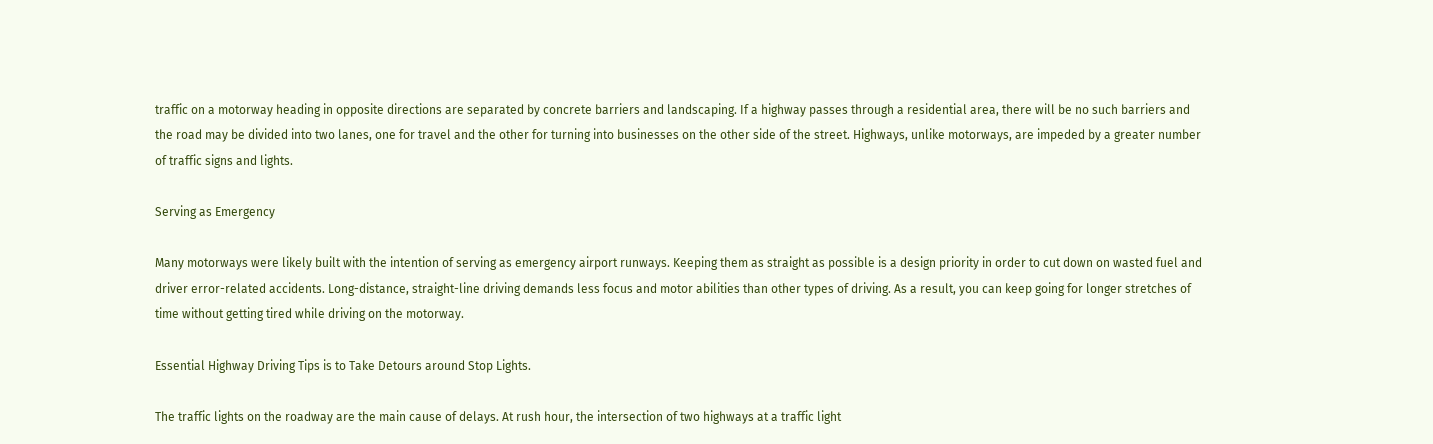traffic on a motorway heading in opposite directions are separated by concrete barriers and landscaping. If a highway passes through a residential area, there will be no such barriers and the road may be divided into two lanes, one for travel and the other for turning into businesses on the other side of the street. Highways, unlike motorways, are impeded by a greater number of traffic signs and lights.

Serving as Emergency

Many motorways were likely built with the intention of serving as emergency airport runways. Keeping them as straight as possible is a design priority in order to cut down on wasted fuel and driver error-related accidents. Long-distance, straight-line driving demands less focus and motor abilities than other types of driving. As a result, you can keep going for longer stretches of time without getting tired while driving on the motorway.

Essential Highway Driving Tips is to Take Detours around Stop Lights.

The traffic lights on the roadway are the main cause of delays. At rush hour, the intersection of two highways at a traffic light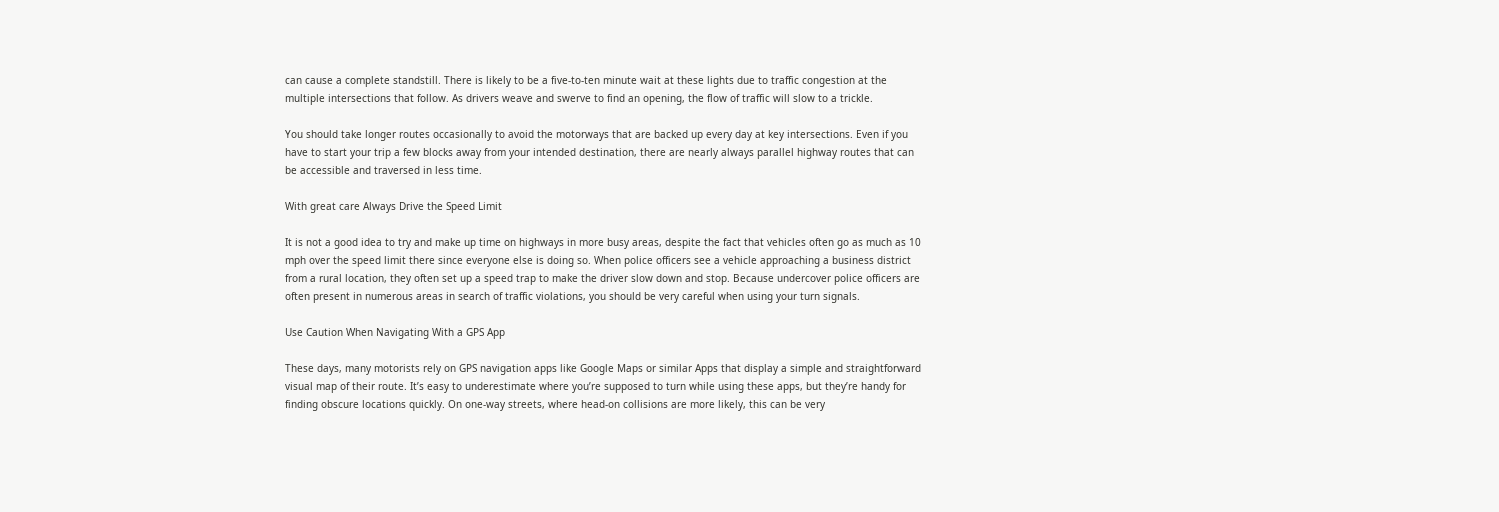can cause a complete standstill. There is likely to be a five-to-ten minute wait at these lights due to traffic congestion at the multiple intersections that follow. As drivers weave and swerve to find an opening, the flow of traffic will slow to a trickle.

You should take longer routes occasionally to avoid the motorways that are backed up every day at key intersections. Even if you have to start your trip a few blocks away from your intended destination, there are nearly always parallel highway routes that can be accessible and traversed in less time.

With great care Always Drive the Speed Limit

It is not a good idea to try and make up time on highways in more busy areas, despite the fact that vehicles often go as much as 10 mph over the speed limit there since everyone else is doing so. When police officers see a vehicle approaching a business district from a rural location, they often set up a speed trap to make the driver slow down and stop. Because undercover police officers are often present in numerous areas in search of traffic violations, you should be very careful when using your turn signals.

Use Caution When Navigating With a GPS App

These days, many motorists rely on GPS navigation apps like Google Maps or similar Apps that display a simple and straightforward visual map of their route. It’s easy to underestimate where you’re supposed to turn while using these apps, but they’re handy for finding obscure locations quickly. On one-way streets, where head-on collisions are more likely, this can be very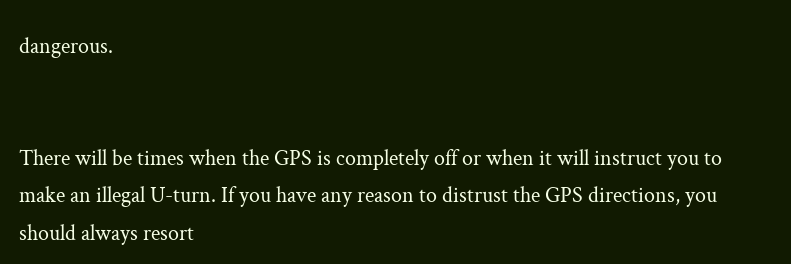dangerous.


There will be times when the GPS is completely off or when it will instruct you to make an illegal U-turn. If you have any reason to distrust the GPS directions, you should always resort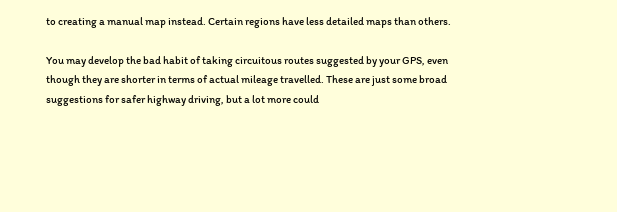to creating a manual map instead. Certain regions have less detailed maps than others.

You may develop the bad habit of taking circuitous routes suggested by your GPS, even though they are shorter in terms of actual mileage travelled. These are just some broad suggestions for safer highway driving, but a lot more could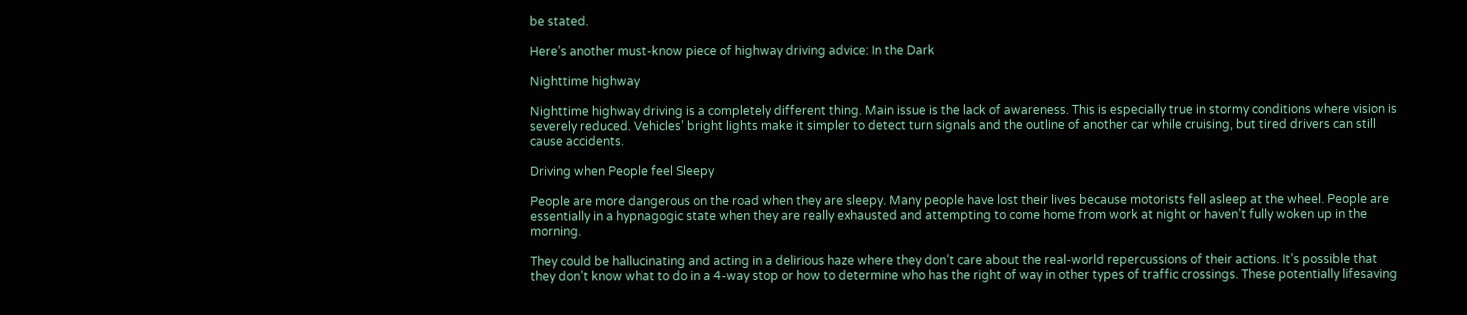be stated.

Here’s another must-know piece of highway driving advice: In the Dark

Nighttime highway

Nighttime highway driving is a completely different thing. Main issue is the lack of awareness. This is especially true in stormy conditions where vision is severely reduced. Vehicles’ bright lights make it simpler to detect turn signals and the outline of another car while cruising, but tired drivers can still cause accidents.

Driving when People feel Sleepy

People are more dangerous on the road when they are sleepy. Many people have lost their lives because motorists fell asleep at the wheel. People are essentially in a hypnagogic state when they are really exhausted and attempting to come home from work at night or haven’t fully woken up in the morning.

They could be hallucinating and acting in a delirious haze where they don’t care about the real-world repercussions of their actions. It’s possible that they don’t know what to do in a 4-way stop or how to determine who has the right of way in other types of traffic crossings. These potentially lifesaving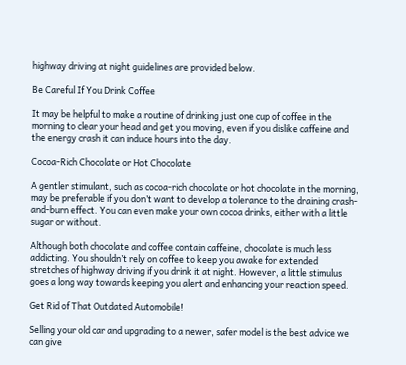highway driving at night guidelines are provided below.

Be Careful If You Drink Coffee

It may be helpful to make a routine of drinking just one cup of coffee in the morning to clear your head and get you moving, even if you dislike caffeine and the energy crash it can induce hours into the day.

Cocoa-Rich Chocolate or Hot Chocolate

A gentler stimulant, such as cocoa-rich chocolate or hot chocolate in the morning, may be preferable if you don’t want to develop a tolerance to the draining crash-and-burn effect. You can even make your own cocoa drinks, either with a little sugar or without.

Although both chocolate and coffee contain caffeine, chocolate is much less addicting. You shouldn’t rely on coffee to keep you awake for extended stretches of highway driving if you drink it at night. However, a little stimulus goes a long way towards keeping you alert and enhancing your reaction speed.

Get Rid of That Outdated Automobile!

Selling your old car and upgrading to a newer, safer model is the best advice we can give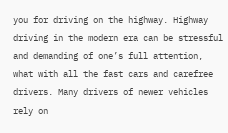you for driving on the highway. Highway driving in the modern era can be stressful and demanding of one’s full attention, what with all the fast cars and carefree drivers. Many drivers of newer vehicles rely on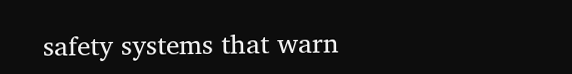safety systems that warn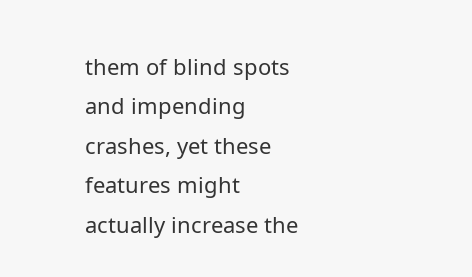them of blind spots and impending crashes, yet these features might actually increase the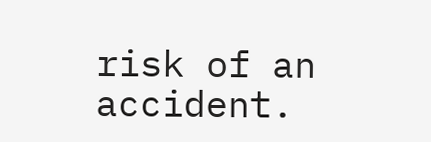risk of an accident.